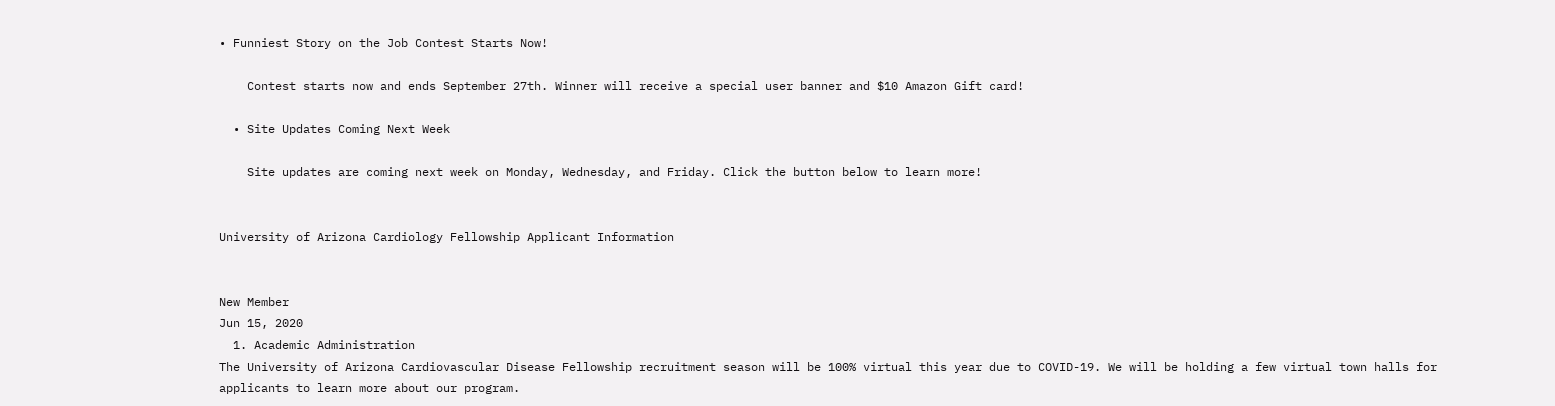• Funniest Story on the Job Contest Starts Now!

    Contest starts now and ends September 27th. Winner will receive a special user banner and $10 Amazon Gift card!

  • Site Updates Coming Next Week

    Site updates are coming next week on Monday, Wednesday, and Friday. Click the button below to learn more!


University of Arizona Cardiology Fellowship Applicant Information


New Member
Jun 15, 2020
  1. Academic Administration
The University of Arizona Cardiovascular Disease Fellowship recruitment season will be 100% virtual this year due to COVID-19. We will be holding a few virtual town halls for applicants to learn more about our program.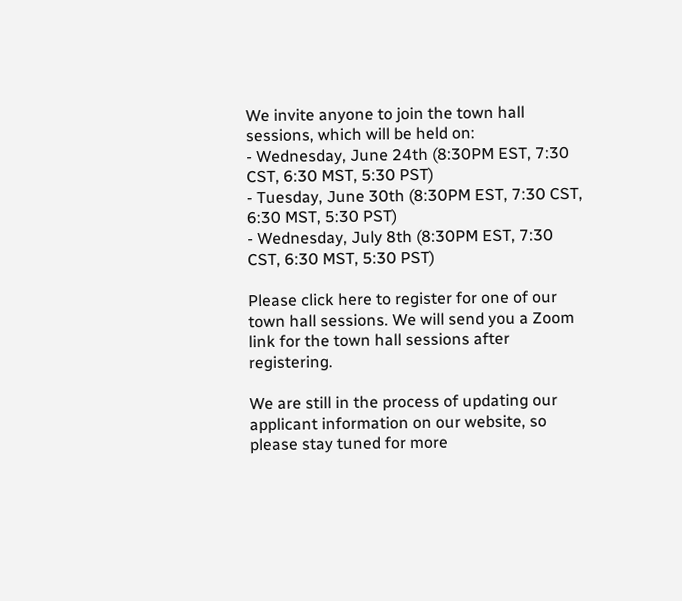We invite anyone to join the town hall sessions, which will be held on:
- Wednesday, June 24th (8:30PM EST, 7:30 CST, 6:30 MST, 5:30 PST)
- Tuesday, June 30th (8:30PM EST, 7:30 CST, 6:30 MST, 5:30 PST)
- Wednesday, July 8th (8:30PM EST, 7:30 CST, 6:30 MST, 5:30 PST)

Please click here to register for one of our town hall sessions. We will send you a Zoom link for the town hall sessions after registering.

We are still in the process of updating our applicant information on our website, so please stay tuned for more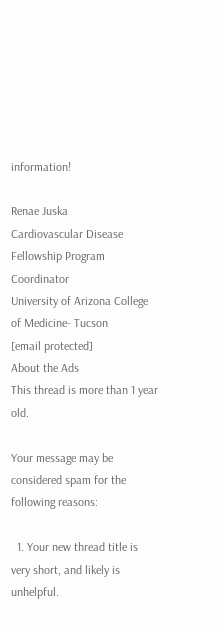information!

Renae Juska
Cardiovascular Disease Fellowship Program Coordinator
University of Arizona College of Medicine- Tucson
[email protected]
About the Ads
This thread is more than 1 year old.

Your message may be considered spam for the following reasons:

  1. Your new thread title is very short, and likely is unhelpful.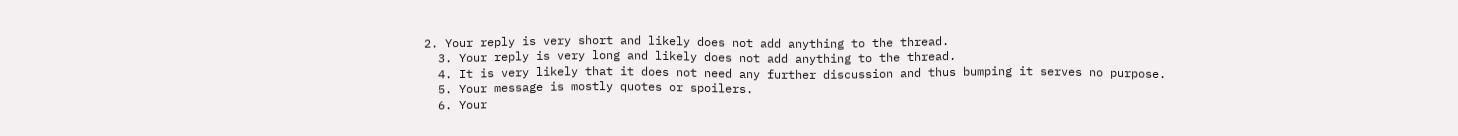2. Your reply is very short and likely does not add anything to the thread.
  3. Your reply is very long and likely does not add anything to the thread.
  4. It is very likely that it does not need any further discussion and thus bumping it serves no purpose.
  5. Your message is mostly quotes or spoilers.
  6. Your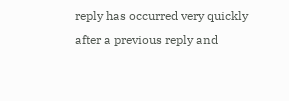reply has occurred very quickly after a previous reply and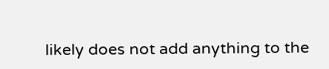likely does not add anything to the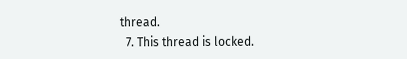thread.
  7. This thread is locked.